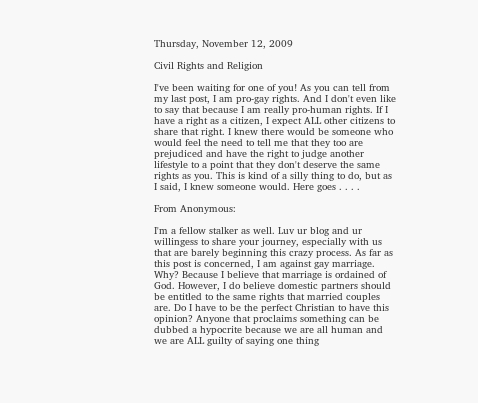Thursday, November 12, 2009

Civil Rights and Religion

I've been waiting for one of you! As you can tell from my last post, I am pro-gay rights. And I don't even like to say that because I am really pro-human rights. If I have a right as a citizen, I expect ALL other citizens to share that right. I knew there would be someone who would feel the need to tell me that they too are prejudiced and have the right to judge another lifestyle to a point that they don't deserve the same rights as you. This is kind of a silly thing to do, but as I said, I knew someone would. Here goes . . . .

From Anonymous:

I'm a fellow stalker as well. Luv ur blog and ur willingess to share your journey, especially with us that are barely beginning this crazy process. As far as this post is concerned, I am against gay marriage. Why? Because I believe that marriage is ordained of God. However, I do believe domestic partners should be entitled to the same rights that married couples are. Do I have to be the perfect Christian to have this opinion? Anyone that proclaims something can be dubbed a hypocrite because we are all human and we are ALL guilty of saying one thing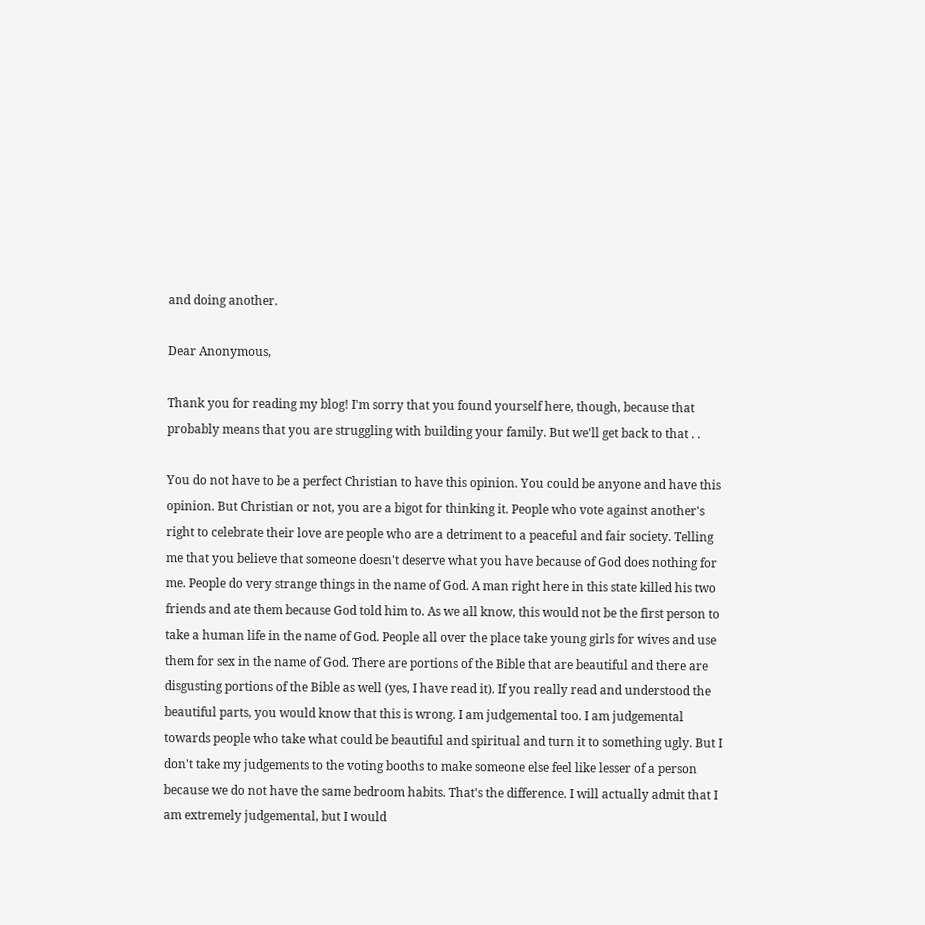and doing another.

Dear Anonymous,

Thank you for reading my blog! I'm sorry that you found yourself here, though, because that probably means that you are struggling with building your family. But we'll get back to that . .

You do not have to be a perfect Christian to have this opinion. You could be anyone and have this opinion. But Christian or not, you are a bigot for thinking it. People who vote against another's right to celebrate their love are people who are a detriment to a peaceful and fair society. Telling me that you believe that someone doesn't deserve what you have because of God does nothing for me. People do very strange things in the name of God. A man right here in this state killed his two friends and ate them because God told him to. As we all know, this would not be the first person to take a human life in the name of God. People all over the place take young girls for wives and use them for sex in the name of God. There are portions of the Bible that are beautiful and there are disgusting portions of the Bible as well (yes, I have read it). If you really read and understood the beautiful parts, you would know that this is wrong. I am judgemental too. I am judgemental towards people who take what could be beautiful and spiritual and turn it to something ugly. But I don't take my judgements to the voting booths to make someone else feel like lesser of a person because we do not have the same bedroom habits. That's the difference. I will actually admit that I am extremely judgemental, but I would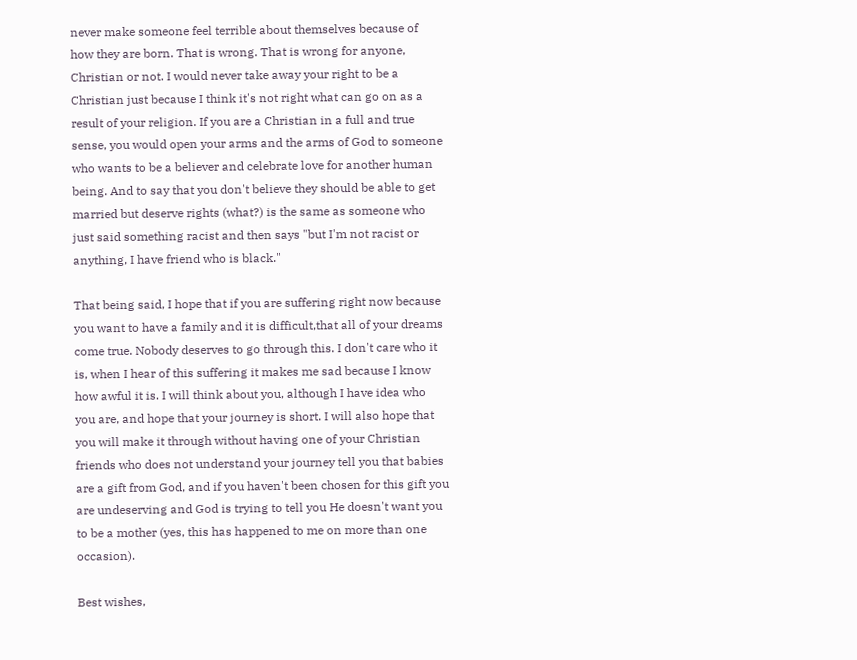never make someone feel terrible about themselves because of how they are born. That is wrong. That is wrong for anyone, Christian or not. I would never take away your right to be a Christian just because I think it's not right what can go on as a result of your religion. If you are a Christian in a full and true sense, you would open your arms and the arms of God to someone who wants to be a believer and celebrate love for another human being. And to say that you don't believe they should be able to get married but deserve rights (what?) is the same as someone who just said something racist and then says "but I'm not racist or anything, I have friend who is black."

That being said, I hope that if you are suffering right now because you want to have a family and it is difficult,that all of your dreams come true. Nobody deserves to go through this. I don't care who it is, when I hear of this suffering it makes me sad because I know how awful it is. I will think about you, although I have idea who you are, and hope that your journey is short. I will also hope that you will make it through without having one of your Christian friends who does not understand your journey tell you that babies are a gift from God, and if you haven't been chosen for this gift you are undeserving and God is trying to tell you He doesn't want you to be a mother (yes, this has happened to me on more than one occasion).

Best wishes,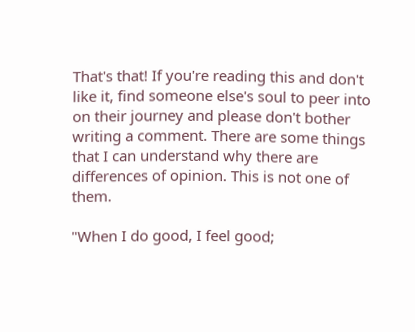That's that! If you're reading this and don't like it, find someone else's soul to peer into on their journey and please don't bother writing a comment. There are some things that I can understand why there are differences of opinion. This is not one of them.

"When I do good, I feel good;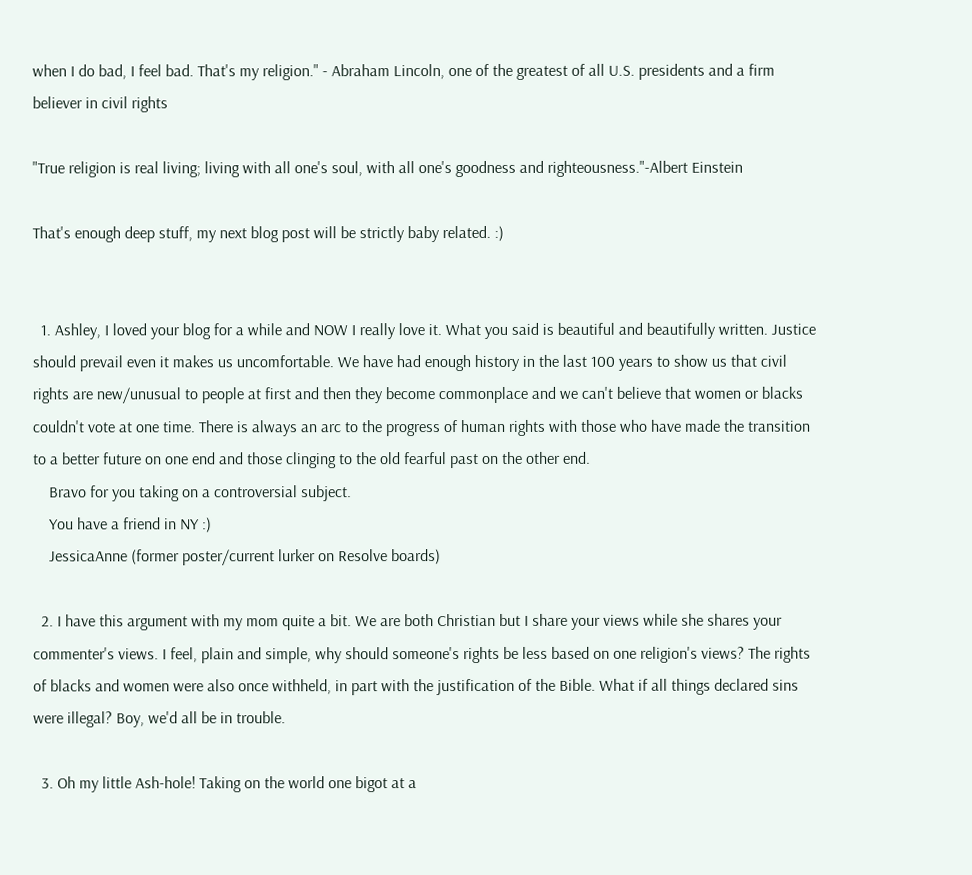when I do bad, I feel bad. That's my religion." - Abraham Lincoln, one of the greatest of all U.S. presidents and a firm believer in civil rights

"True religion is real living; living with all one's soul, with all one's goodness and righteousness."-Albert Einstein

That's enough deep stuff, my next blog post will be strictly baby related. :)


  1. Ashley, I loved your blog for a while and NOW I really love it. What you said is beautiful and beautifully written. Justice should prevail even it makes us uncomfortable. We have had enough history in the last 100 years to show us that civil rights are new/unusual to people at first and then they become commonplace and we can't believe that women or blacks couldn't vote at one time. There is always an arc to the progress of human rights with those who have made the transition to a better future on one end and those clinging to the old fearful past on the other end.
    Bravo for you taking on a controversial subject.
    You have a friend in NY :)
    JessicaAnne (former poster/current lurker on Resolve boards)

  2. I have this argument with my mom quite a bit. We are both Christian but I share your views while she shares your commenter's views. I feel, plain and simple, why should someone's rights be less based on one religion's views? The rights of blacks and women were also once withheld, in part with the justification of the Bible. What if all things declared sins were illegal? Boy, we'd all be in trouble.

  3. Oh my little Ash-hole! Taking on the world one bigot at a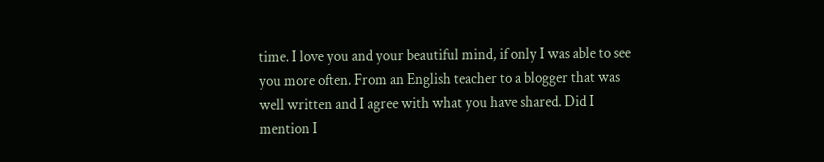time. I love you and your beautiful mind, if only I was able to see you more often. From an English teacher to a blogger that was well written and I agree with what you have shared. Did I mention I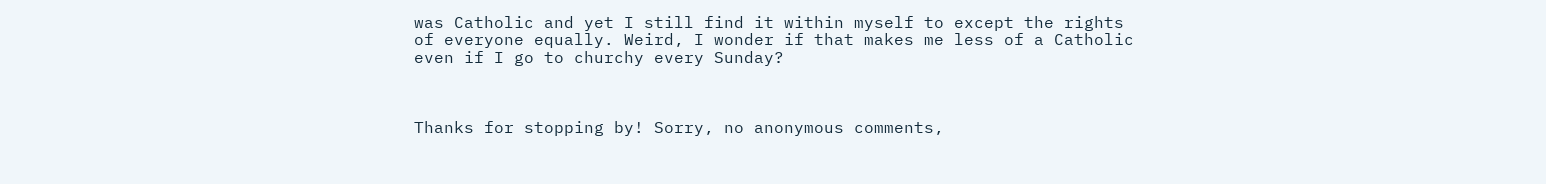was Catholic and yet I still find it within myself to except the rights of everyone equally. Weird, I wonder if that makes me less of a Catholic even if I go to churchy every Sunday?



Thanks for stopping by! Sorry, no anonymous comments,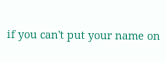if you can't put your name on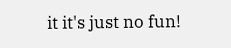it it's just no fun!